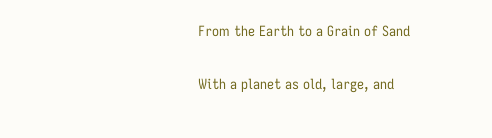From the Earth to a Grain of Sand

With a planet as old, large, and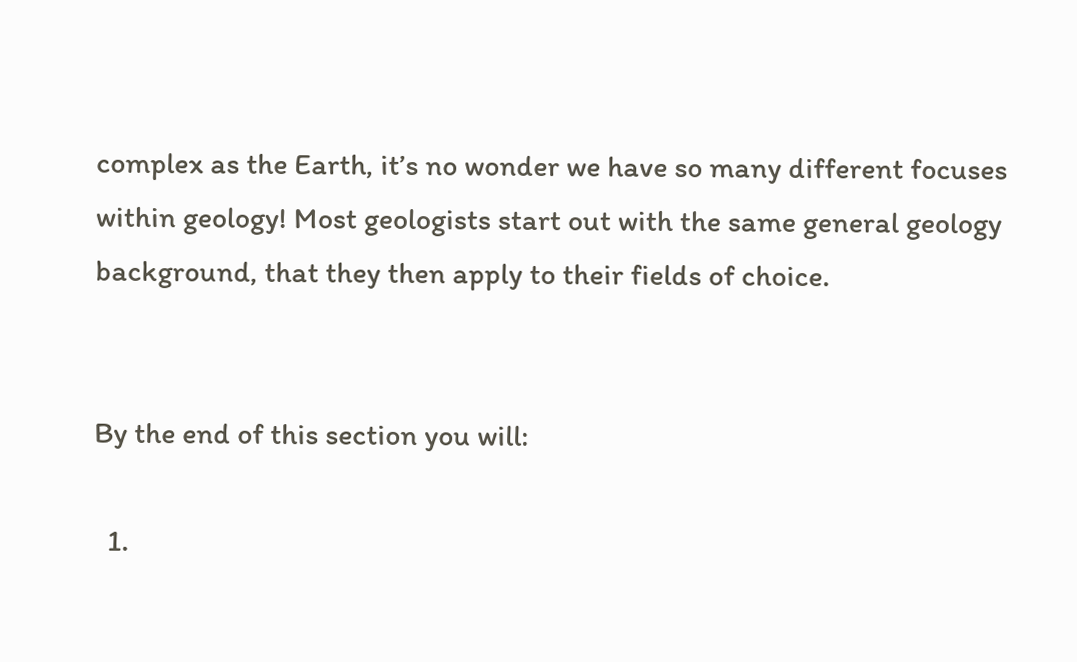complex as the Earth, it’s no wonder we have so many different focuses within geology! Most geologists start out with the same general geology background, that they then apply to their fields of choice.


By the end of this section you will:

  1.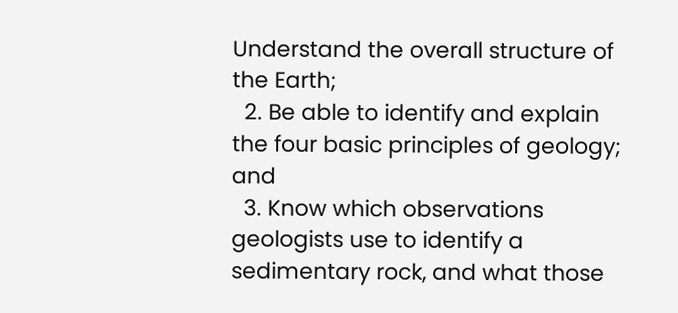Understand the overall structure of the Earth;
  2. Be able to identify and explain the four basic principles of geology; and
  3. Know which observations geologists use to identify a sedimentary rock, and what those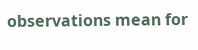observations mean for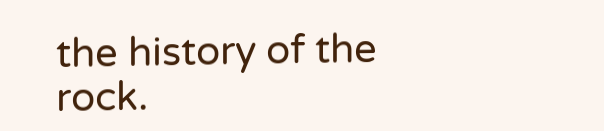the history of the rock.